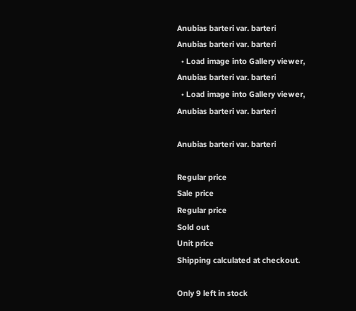Anubias barteri var. barteri
Anubias barteri var. barteri
  • Load image into Gallery viewer, Anubias barteri var. barteri
  • Load image into Gallery viewer, Anubias barteri var. barteri

Anubias barteri var. barteri

Regular price
Sale price
Regular price
Sold out
Unit price
Shipping calculated at checkout.

Only 9 left in stock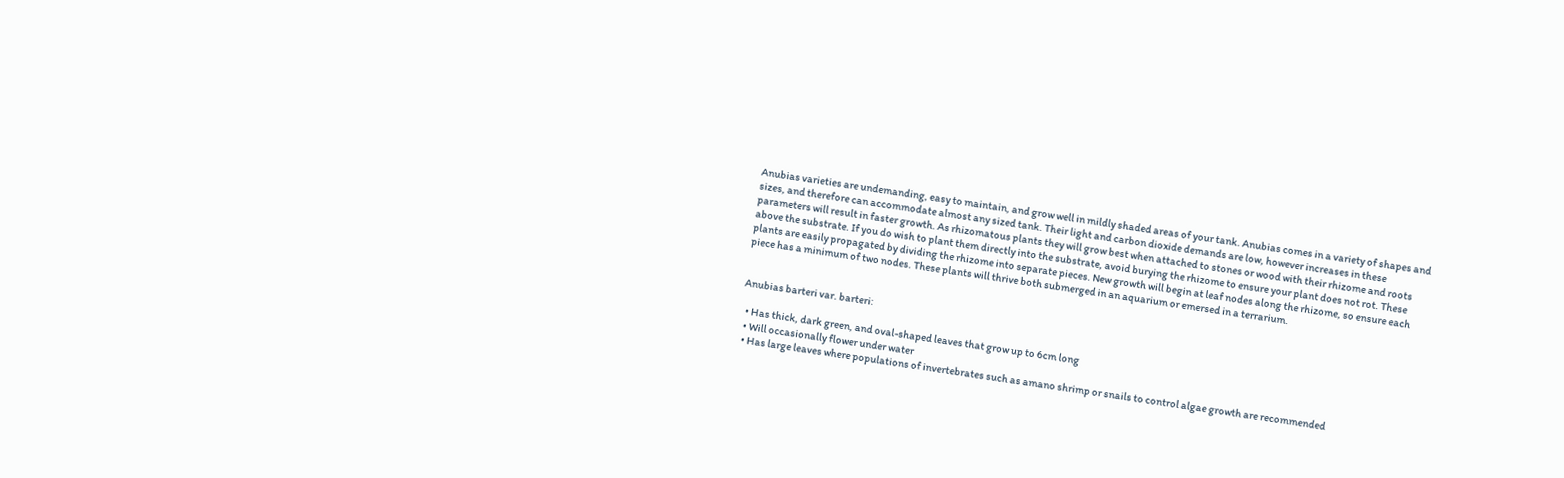Anubias varieties are undemanding, easy to maintain, and grow well in mildly shaded areas of your tank. Anubias comes in a variety of shapes and sizes, and therefore can accommodate almost any sized tank. Their light and carbon dioxide demands are low, however increases in these parameters will result in faster growth. As rhizomatous plants they will grow best when attached to stones or wood with their rhizome and roots above the substrate. If you do wish to plant them directly into the substrate, avoid burying the rhizome to ensure your plant does not rot. These plants are easily propagated by dividing the rhizome into separate pieces. New growth will begin at leaf nodes along the rhizome, so ensure each piece has a minimum of two nodes. These plants will thrive both submerged in an aquarium or emersed in a terrarium.


Anubias barteri var. barteri:

  • Has thick, dark green, and oval-shaped leaves that grow up to 6cm long
  • Will occasionally flower under water
  • Has large leaves where populations of invertebrates such as amano shrimp or snails to control algae growth are recommended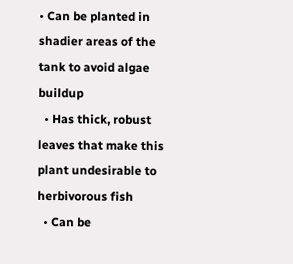• Can be planted in shadier areas of the tank to avoid algae buildup
  • Has thick, robust leaves that make this plant undesirable to herbivorous fish
  • Can be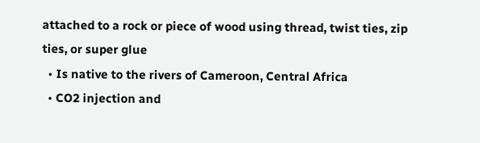attached to a rock or piece of wood using thread, twist ties, zip ties, or super glue
  • Is native to the rivers of Cameroon, Central Africa
  • CO2 injection and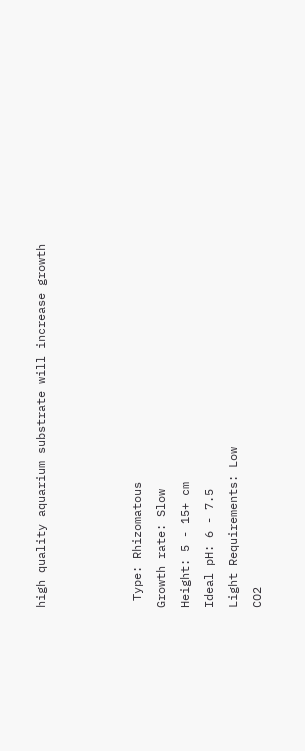high quality aquarium substrate will increase growth



 Type: Rhizomatous
Growth rate: Slow
Height: 5 - 15+ cm
Ideal pH: 6 - 7.5
Light Requirements: Low
CO2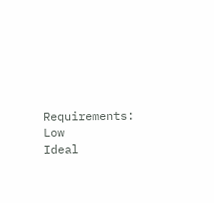Requirements: Low
Ideal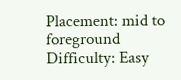Placement: mid to foreground
Difficulty: Easy